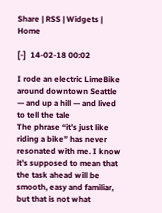Share | RSS | Widgets | Home

[-]  14-02-18 00:02

I rode an electric LimeBike around downtown Seattle — and up a hill — and lived to tell the tale
The phrase “it’s just like riding a bike” has never resonated with me. I know it’s supposed to mean that the task ahead will be smooth, easy and familiar, but that is not what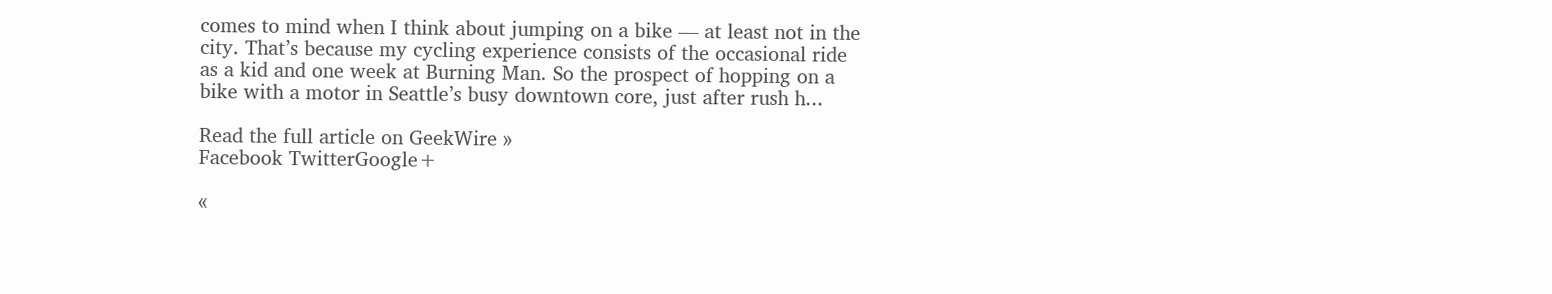comes to mind when I think about jumping on a bike — at least not in the city. That’s because my cycling experience consists of the occasional ride as a kid and one week at Burning Man. So the prospect of hopping on a bike with a motor in Seattle’s busy downtown core, just after rush h...

Read the full article on GeekWire »
Facebook TwitterGoogle+

«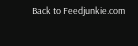Back to Feedjunkie.com